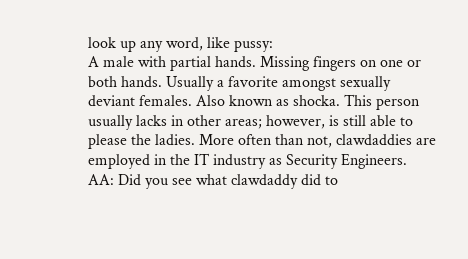look up any word, like pussy:
A male with partial hands. Missing fingers on one or both hands. Usually a favorite amongst sexually deviant females. Also known as shocka. This person usually lacks in other areas; however, is still able to please the ladies. More often than not, clawdaddies are employed in the IT industry as Security Engineers.
AA: Did you see what clawdaddy did to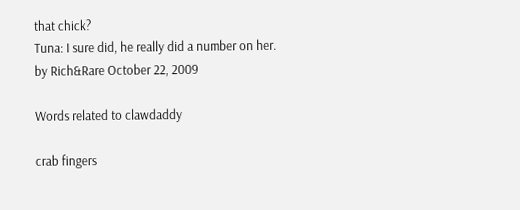that chick?
Tuna: I sure did, he really did a number on her.
by Rich&Rare October 22, 2009

Words related to clawdaddy

crab fingers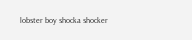lobster boy shocka shocker